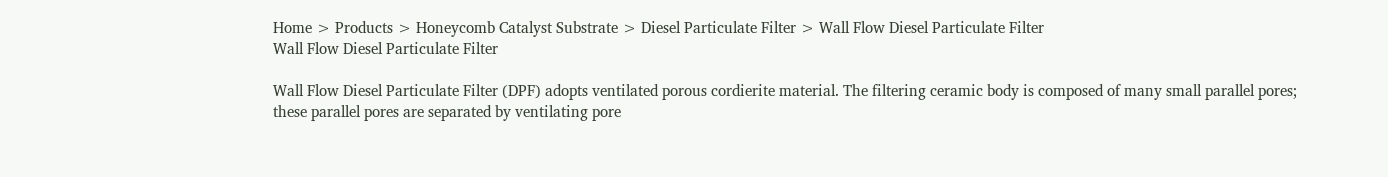Home > Products > Honeycomb Catalyst Substrate > Diesel Particulate Filter > Wall Flow Diesel Particulate Filter
Wall Flow Diesel Particulate Filter

Wall Flow Diesel Particulate Filter (DPF) adopts ventilated porous cordierite material. The filtering ceramic body is composed of many small parallel pores; these parallel pores are separated by ventilating pore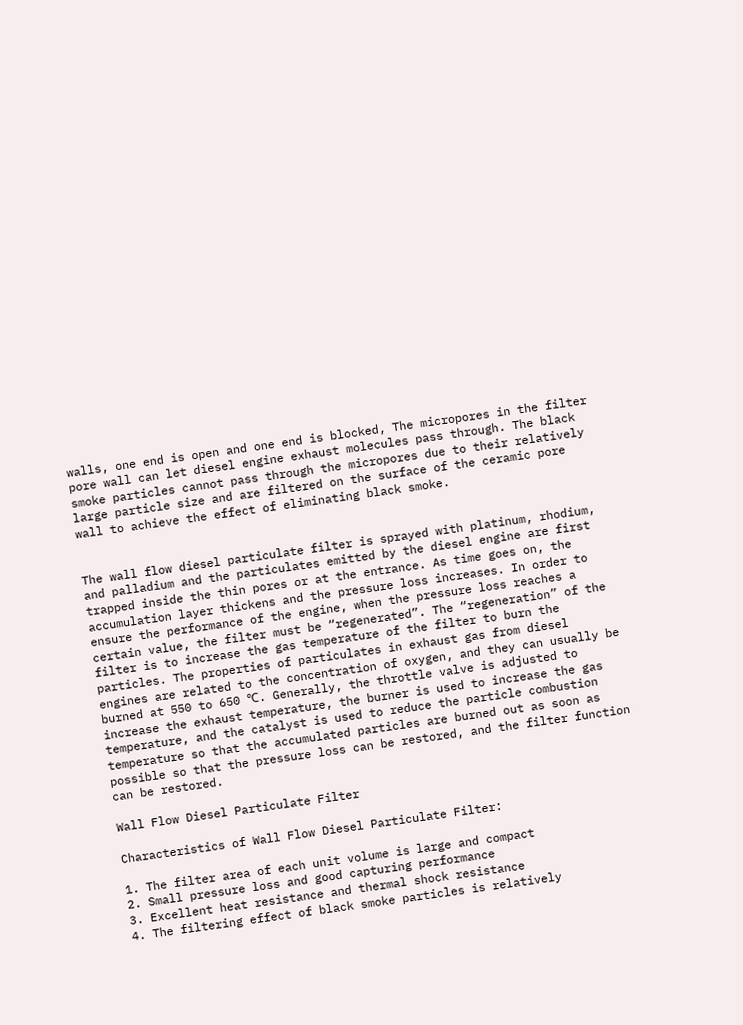walls, one end is open and one end is blocked, The micropores in the filter pore wall can let diesel engine exhaust molecules pass through. The black smoke particles cannot pass through the micropores due to their relatively large particle size and are filtered on the surface of the ceramic pore wall to achieve the effect of eliminating black smoke.


The wall flow diesel particulate filter is sprayed with platinum, rhodium, and palladium and the particulates emitted by the diesel engine are first trapped inside the thin pores or at the entrance. As time goes on, the accumulation layer thickens and the pressure loss increases. In order to ensure the performance of the engine, when the pressure loss reaches a certain value, the filter must be “regenerated”. The “regeneration” of the filter is to increase the gas temperature of the filter to burn the particles. The properties of particulates in exhaust gas from diesel engines are related to the concentration of oxygen, and they can usually be burned at 550 to 650 ℃. Generally, the throttle valve is adjusted to increase the exhaust temperature, the burner is used to increase the gas temperature, and the catalyst is used to reduce the particle combustion temperature so that the accumulated particles are burned out as soon as possible so that the pressure loss can be restored, and the filter function can be restored.

Wall Flow Diesel Particulate Filter

Characteristics of Wall Flow Diesel Particulate Filter:

1. The filter area of each unit volume is large and compact
2. Small pressure loss and good capturing performance
3. Excellent heat resistance and thermal shock resistance
4. The filtering effect of black smoke particles is relatively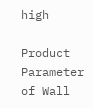high

Product Parameter of Wall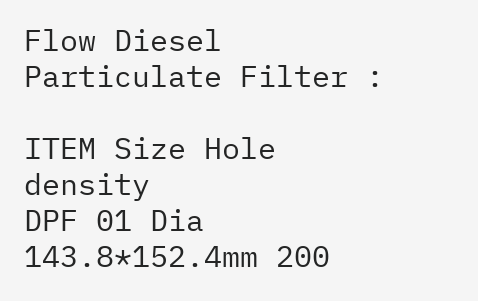Flow Diesel Particulate Filter :

ITEM Size Hole density
DPF 01 Dia 143.8*152.4mm 200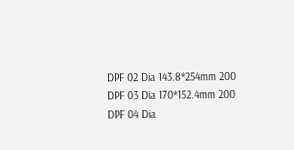DPF 02 Dia 143.8*254mm 200
DPF 03 Dia 170*152.4mm 200
DPF 04 Dia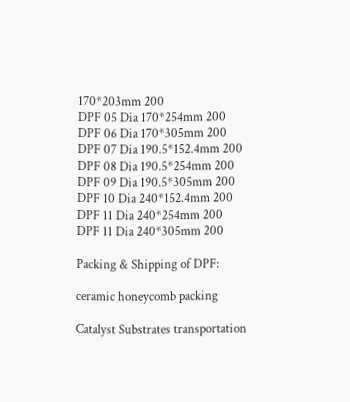170*203mm 200
DPF 05 Dia 170*254mm 200
DPF 06 Dia 170*305mm 200
DPF 07 Dia 190.5*152.4mm 200
DPF 08 Dia 190.5*254mm 200
DPF 09 Dia 190.5*305mm 200
DPF 10 Dia 240*152.4mm 200
DPF 11 Dia 240*254mm 200
DPF 11 Dia 240*305mm 200

Packing & Shipping of DPF:

ceramic honeycomb packing

Catalyst Substrates transportation